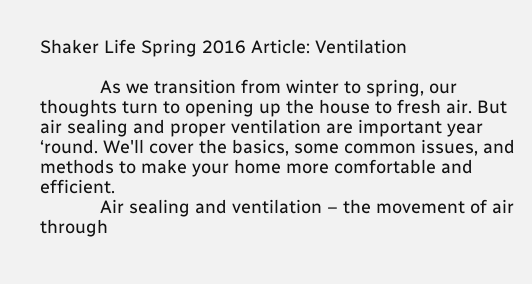Shaker Life Spring 2016 Article: Ventilation

            As we transition from winter to spring, our thoughts turn to opening up the house to fresh air. But air sealing and proper ventilation are important year ‘round. We'll cover the basics, some common issues, and methods to make your home more comfortable and efficient.
            Air sealing and ventilation – the movement of air through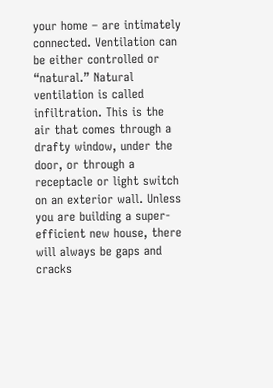your home – are intimately connected. Ventilation can be either controlled or “natural.” Natural ventilation is called infiltration. This is the air that comes through a drafty window, under the door, or through a receptacle or light switch on an exterior wall. Unless you are building a super-efficient new house, there will always be gaps and cracks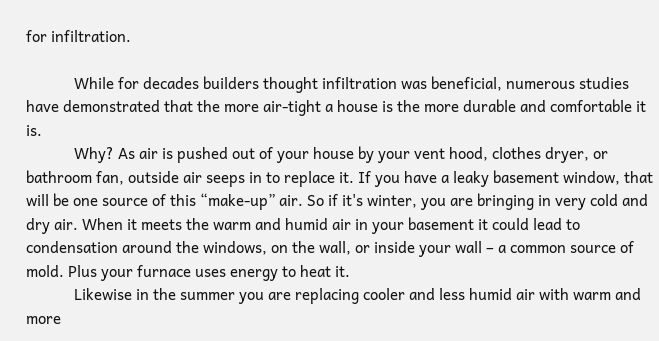for infiltration.

            While for decades builders thought infiltration was beneficial, numerous studies have demonstrated that the more air-tight a house is the more durable and comfortable it is.
            Why? As air is pushed out of your house by your vent hood, clothes dryer, or bathroom fan, outside air seeps in to replace it. If you have a leaky basement window, that will be one source of this “make-up” air. So if it's winter, you are bringing in very cold and dry air. When it meets the warm and humid air in your basement it could lead to condensation around the windows, on the wall, or inside your wall – a common source of mold. Plus your furnace uses energy to heat it.
            Likewise in the summer you are replacing cooler and less humid air with warm and more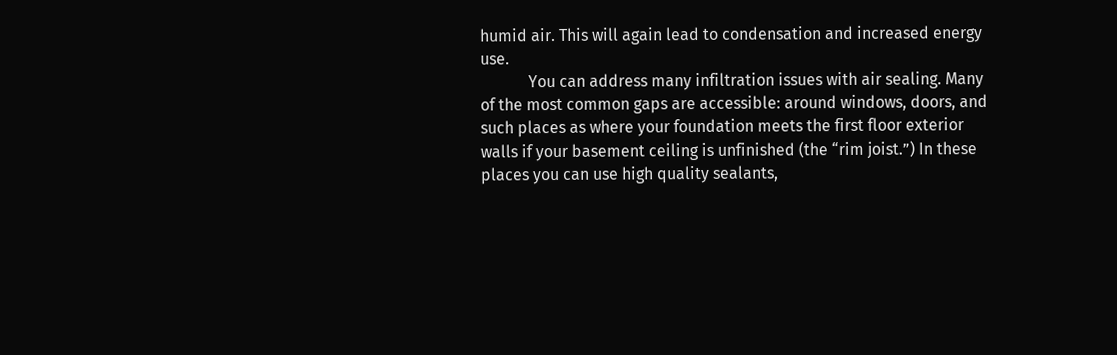humid air. This will again lead to condensation and increased energy use.
            You can address many infiltration issues with air sealing. Many of the most common gaps are accessible: around windows, doors, and such places as where your foundation meets the first floor exterior walls if your basement ceiling is unfinished (the “rim joist.”) In these places you can use high quality sealants,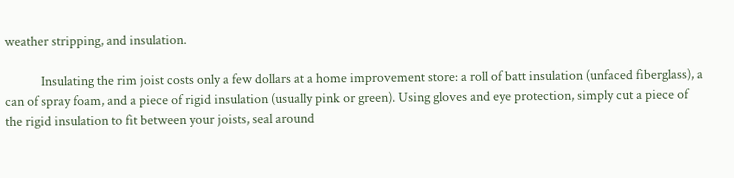weather stripping, and insulation.

            Insulating the rim joist costs only a few dollars at a home improvement store: a roll of batt insulation (unfaced fiberglass), a can of spray foam, and a piece of rigid insulation (usually pink or green). Using gloves and eye protection, simply cut a piece of the rigid insulation to fit between your joists, seal around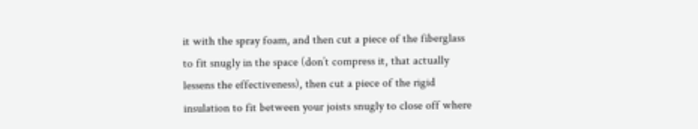it with the spray foam, and then cut a piece of the fiberglass to fit snugly in the space (don’t compress it, that actually lessens the effectiveness), then cut a piece of the rigid insulation to fit between your joists snugly to close off where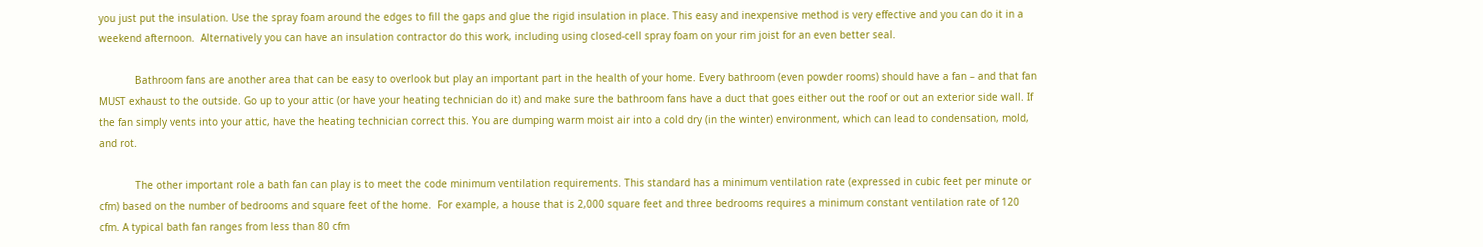you just put the insulation. Use the spray foam around the edges to fill the gaps and glue the rigid insulation in place. This easy and inexpensive method is very effective and you can do it in a weekend afternoon.  Alternatively you can have an insulation contractor do this work, including using closed-cell spray foam on your rim joist for an even better seal.

            Bathroom fans are another area that can be easy to overlook but play an important part in the health of your home. Every bathroom (even powder rooms) should have a fan – and that fan MUST exhaust to the outside. Go up to your attic (or have your heating technician do it) and make sure the bathroom fans have a duct that goes either out the roof or out an exterior side wall. If the fan simply vents into your attic, have the heating technician correct this. You are dumping warm moist air into a cold dry (in the winter) environment, which can lead to condensation, mold, and rot.

            The other important role a bath fan can play is to meet the code minimum ventilation requirements. This standard has a minimum ventilation rate (expressed in cubic feet per minute or cfm) based on the number of bedrooms and square feet of the home.  For example, a house that is 2,000 square feet and three bedrooms requires a minimum constant ventilation rate of 120 cfm. A typical bath fan ranges from less than 80 cfm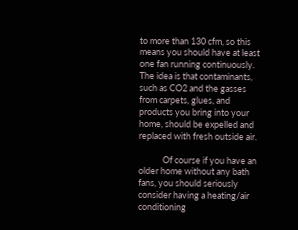to more than 130 cfm, so this means you should have at least one fan running continuously.  The idea is that contaminants, such as CO2 and the gasses from carpets, glues, and products you bring into your home, should be expelled and replaced with fresh outside air.

            Of course if you have an older home without any bath fans, you should seriously consider having a heating/air conditioning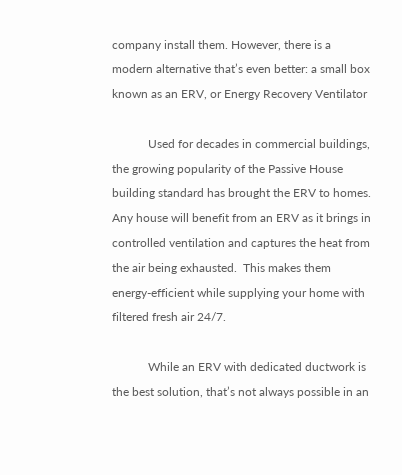company install them. However, there is a modern alternative that’s even better: a small box known as an ERV, or Energy Recovery Ventilator

            Used for decades in commercial buildings, the growing popularity of the Passive House building standard has brought the ERV to homes. Any house will benefit from an ERV as it brings in controlled ventilation and captures the heat from the air being exhausted.  This makes them energy-efficient while supplying your home with filtered fresh air 24/7.

            While an ERV with dedicated ductwork is the best solution, that’s not always possible in an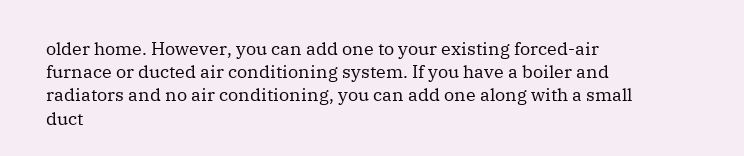older home. However, you can add one to your existing forced-air furnace or ducted air conditioning system. If you have a boiler and radiators and no air conditioning, you can add one along with a small duct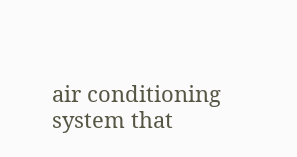air conditioning system that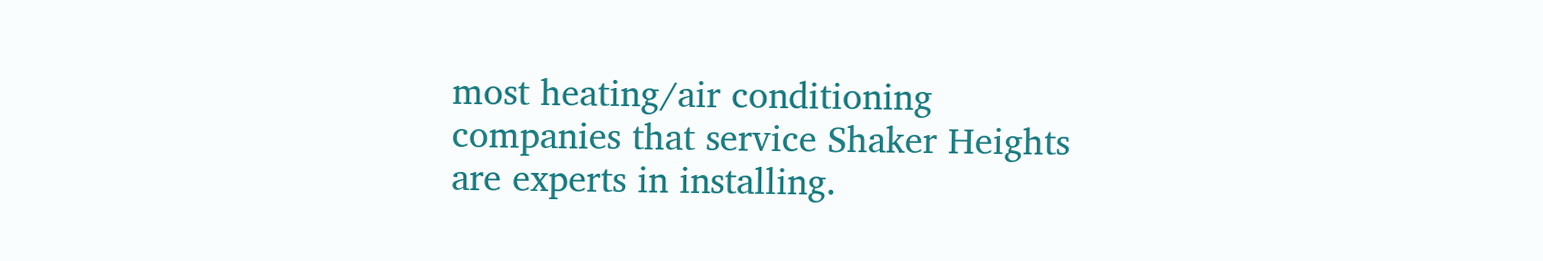most heating/air conditioning companies that service Shaker Heights are experts in installing.